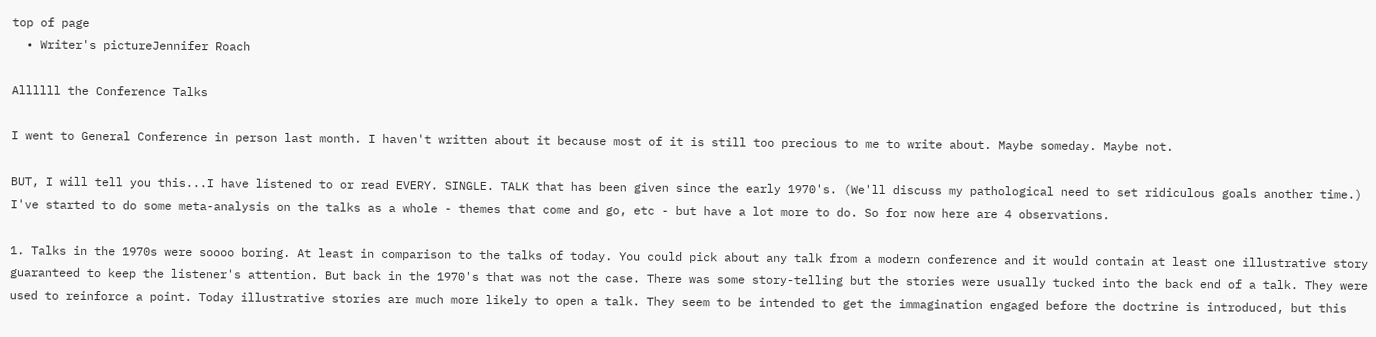top of page
  • Writer's pictureJennifer Roach

Allllll the Conference Talks

I went to General Conference in person last month. I haven't written about it because most of it is still too precious to me to write about. Maybe someday. Maybe not.

BUT, I will tell you this...I have listened to or read EVERY. SINGLE. TALK that has been given since the early 1970's. (We'll discuss my pathological need to set ridiculous goals another time.) I've started to do some meta-analysis on the talks as a whole - themes that come and go, etc - but have a lot more to do. So for now here are 4 observations.

1. Talks in the 1970s were soooo boring. At least in comparison to the talks of today. You could pick about any talk from a modern conference and it would contain at least one illustrative story guaranteed to keep the listener's attention. But back in the 1970's that was not the case. There was some story-telling but the stories were usually tucked into the back end of a talk. They were used to reinforce a point. Today illustrative stories are much more likely to open a talk. They seem to be intended to get the immagination engaged before the doctrine is introduced, but this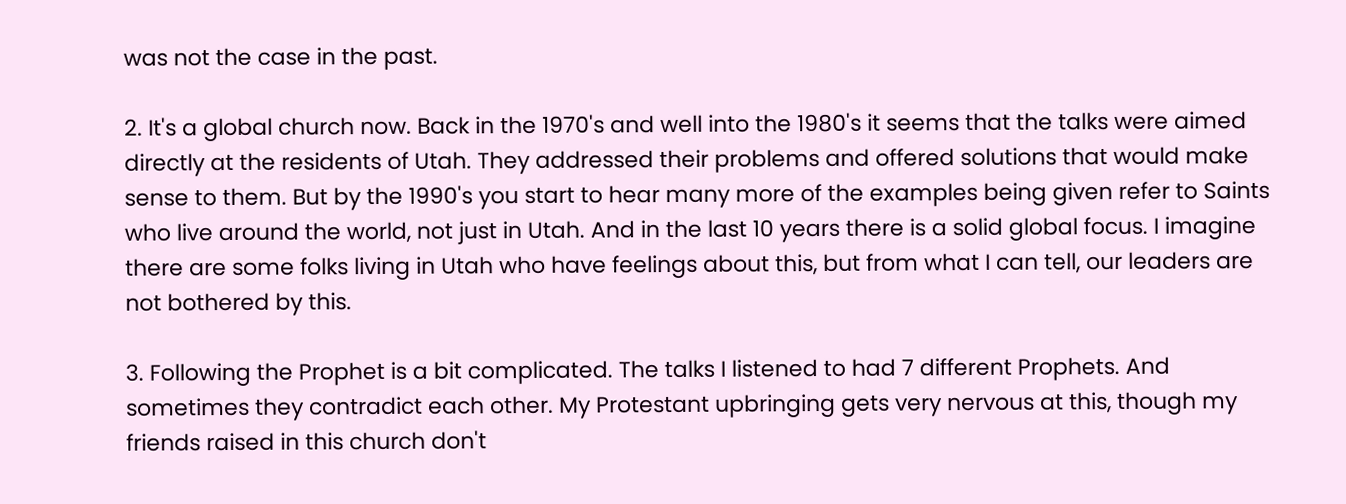was not the case in the past.

2. It's a global church now. Back in the 1970's and well into the 1980's it seems that the talks were aimed directly at the residents of Utah. They addressed their problems and offered solutions that would make sense to them. But by the 1990's you start to hear many more of the examples being given refer to Saints who live around the world, not just in Utah. And in the last 10 years there is a solid global focus. I imagine there are some folks living in Utah who have feelings about this, but from what I can tell, our leaders are not bothered by this.

3. Following the Prophet is a bit complicated. The talks I listened to had 7 different Prophets. And sometimes they contradict each other. My Protestant upbringing gets very nervous at this, though my friends raised in this church don't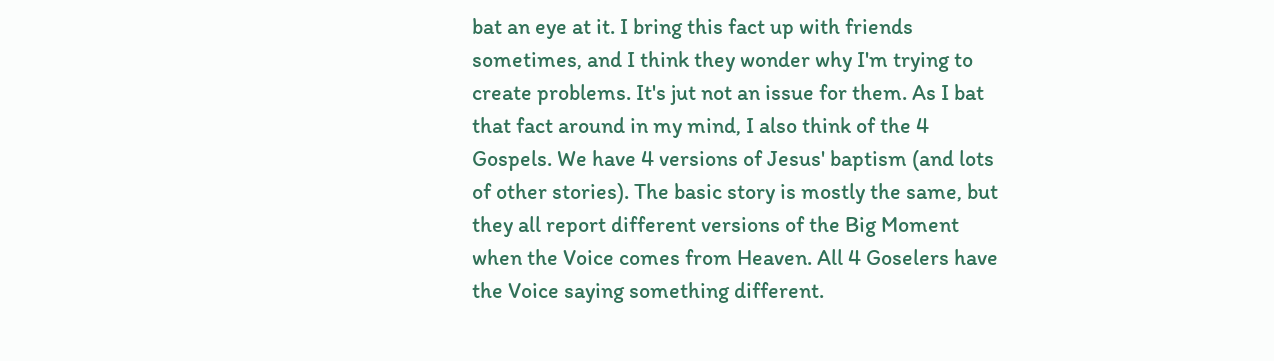bat an eye at it. I bring this fact up with friends sometimes, and I think they wonder why I'm trying to create problems. It's jut not an issue for them. As I bat that fact around in my mind, I also think of the 4 Gospels. We have 4 versions of Jesus' baptism (and lots of other stories). The basic story is mostly the same, but they all report different versions of the Big Moment when the Voice comes from Heaven. All 4 Goselers have the Voice saying something different.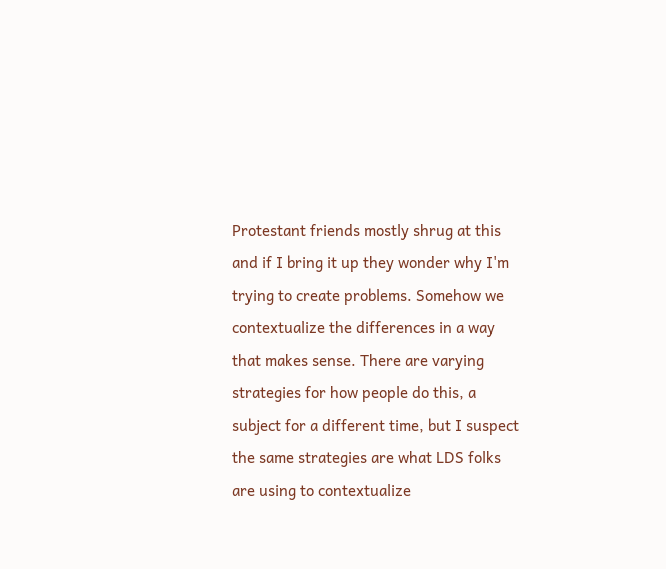Protestant friends mostly shrug at this and if I bring it up they wonder why I'm trying to create problems. Somehow we contextualize the differences in a way that makes sense. There are varying strategies for how people do this, a subject for a different time, but I suspect the same strategies are what LDS folks are using to contextualize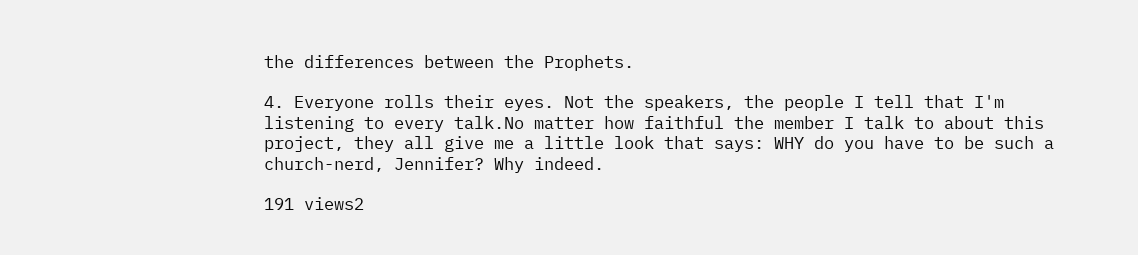the differences between the Prophets.

4. Everyone rolls their eyes. Not the speakers, the people I tell that I'm listening to every talk.No matter how faithful the member I talk to about this project, they all give me a little look that says: WHY do you have to be such a church-nerd, Jennifer? Why indeed.

191 views2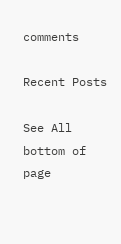comments

Recent Posts

See All
bottom of page